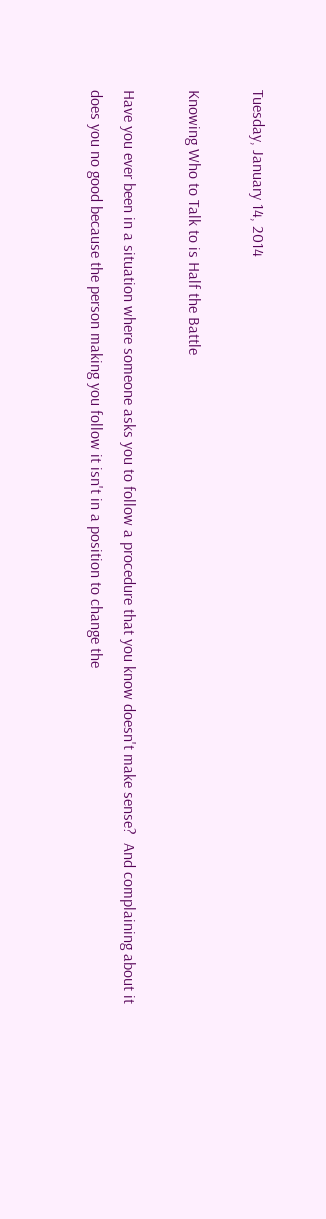Tuesday, January 14, 2014

Knowing Who to Talk to is Half the Battle

Have you ever been in a situation where someone asks you to follow a procedure that you know doesn't make sense?  And complaining about it does you no good because the person making you follow it isn't in a position to change the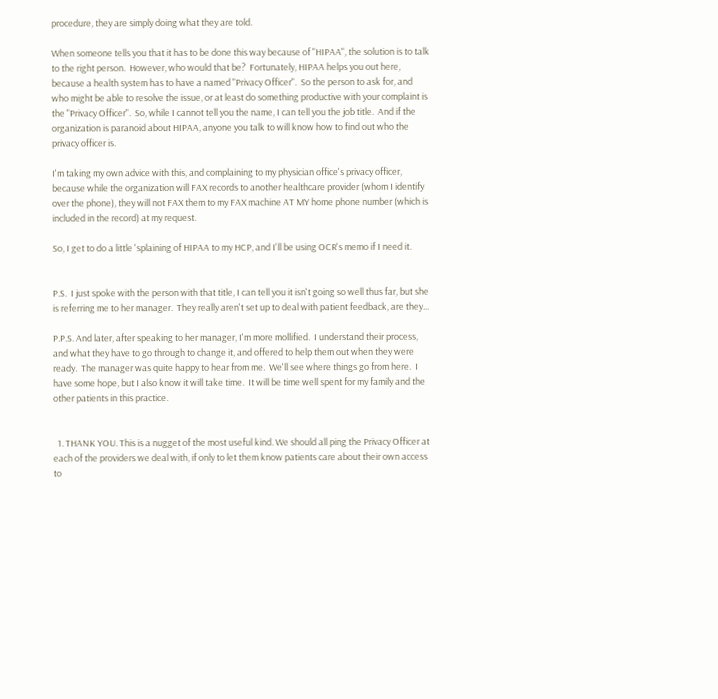procedure, they are simply doing what they are told.

When someone tells you that it has to be done this way because of "HIPAA", the solution is to talk to the right person.  However, who would that be?  Fortunately, HIPAA helps you out here, because a health system has to have a named "Privacy Officer".  So the person to ask for, and who might be able to resolve the issue, or at least do something productive with your complaint is the "Privacy Officer".  So, while I cannot tell you the name, I can tell you the job title.  And if the organization is paranoid about HIPAA, anyone you talk to will know how to find out who the privacy officer is.

I'm taking my own advice with this, and complaining to my physician office's privacy officer, because while the organization will FAX records to another healthcare provider (whom I identify over the phone), they will not FAX them to my FAX machine AT MY home phone number (which is included in the record) at my request.

So, I get to do a little 'splaining of HIPAA to my HCP, and I'll be using OCR's memo if I need it.


P.S.  I just spoke with the person with that title, I can tell you it isn't going so well thus far, but she is referring me to her manager.  They really aren't set up to deal with patient feedback, are they...

P.P.S. And later, after speaking to her manager, I'm more mollified.  I understand their process, and what they have to go through to change it, and offered to help them out when they were ready.  The manager was quite happy to hear from me.  We'll see where things go from here.  I have some hope, but I also know it will take time.  It will be time well spent for my family and the other patients in this practice.


  1. THANK YOU. This is a nugget of the most useful kind. We should all ping the Privacy Officer at each of the providers we deal with, if only to let them know patients care about their own access to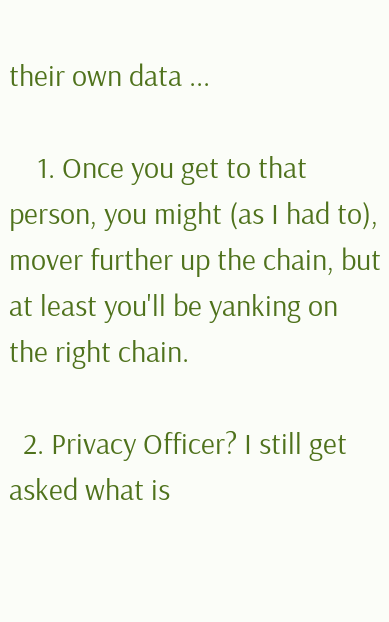their own data ...

    1. Once you get to that person, you might (as I had to), mover further up the chain, but at least you'll be yanking on the right chain.

  2. Privacy Officer? I still get asked what is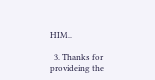HIM..

  3. Thanks for provideing the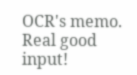OCR's memo. Real good input!